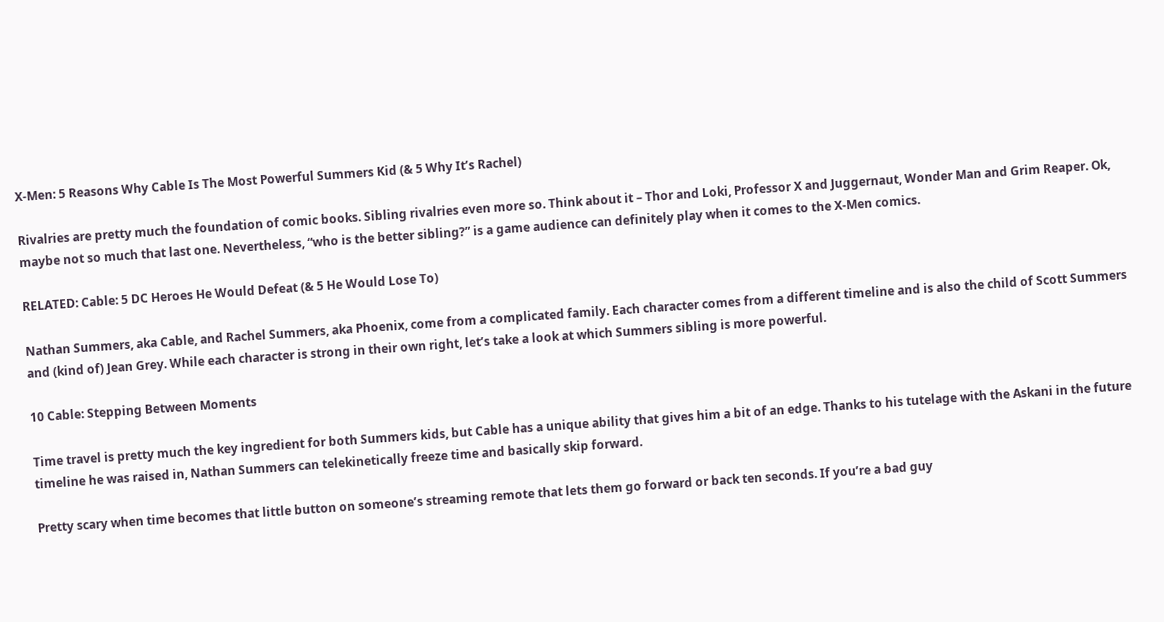X-Men: 5 Reasons Why Cable Is The Most Powerful Summers Kid (& 5 Why It’s Rachel)

Rivalries are pretty much the foundation of comic books. Sibling rivalries even more so. Think about it – Thor and Loki, Professor X and Juggernaut, Wonder Man and Grim Reaper. Ok, maybe not so much that last one. Nevertheless, “who is the better sibling?” is a game audience can definitely play when it comes to the X-Men comics.

RELATED: Cable: 5 DC Heroes He Would Defeat (& 5 He Would Lose To)

Nathan Summers, aka Cable, and Rachel Summers, aka Phoenix, come from a complicated family. Each character comes from a different timeline and is also the child of Scott Summers and (kind of) Jean Grey. While each character is strong in their own right, let’s take a look at which Summers sibling is more powerful.

10 Cable: Stepping Between Moments

Time travel is pretty much the key ingredient for both Summers kids, but Cable has a unique ability that gives him a bit of an edge. Thanks to his tutelage with the Askani in the future timeline he was raised in, Nathan Summers can telekinetically freeze time and basically skip forward.

Pretty scary when time becomes that little button on someone’s streaming remote that lets them go forward or back ten seconds. If you’re a bad guy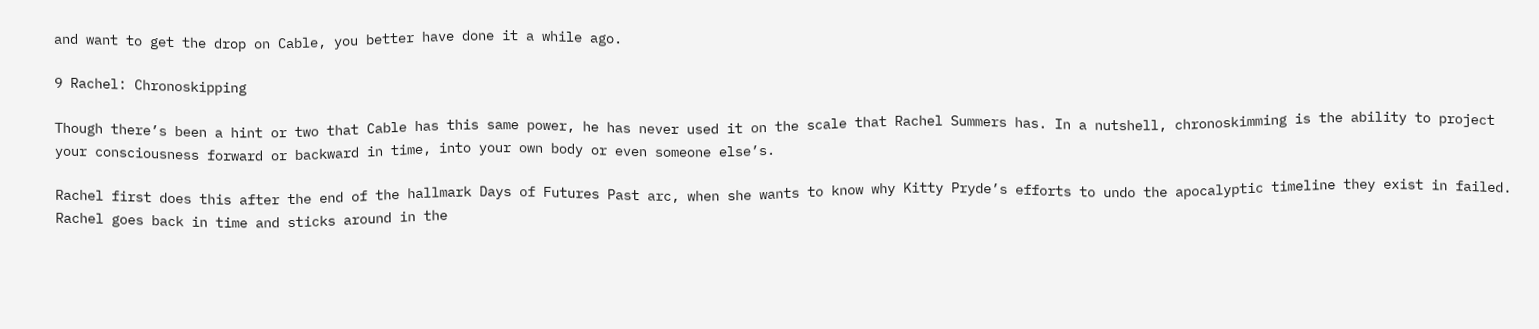and want to get the drop on Cable, you better have done it a while ago.

9 Rachel: Chronoskipping

Though there’s been a hint or two that Cable has this same power, he has never used it on the scale that Rachel Summers has. In a nutshell, chronoskimming is the ability to project your consciousness forward or backward in time, into your own body or even someone else’s.

Rachel first does this after the end of the hallmark Days of Futures Past arc, when she wants to know why Kitty Pryde’s efforts to undo the apocalyptic timeline they exist in failed. Rachel goes back in time and sticks around in the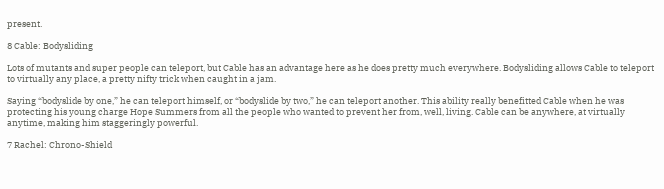present.

8 Cable: Bodysliding

Lots of mutants and super people can teleport, but Cable has an advantage here as he does pretty much everywhere. Bodysliding allows Cable to teleport to virtually any place, a pretty nifty trick when caught in a jam.

Saying “bodyslide by one,” he can teleport himself, or “bodyslide by two,” he can teleport another. This ability really benefitted Cable when he was protecting his young charge Hope Summers from all the people who wanted to prevent her from, well, living. Cable can be anywhere, at virtually anytime, making him staggeringly powerful.

7 Rachel: Chrono-Shield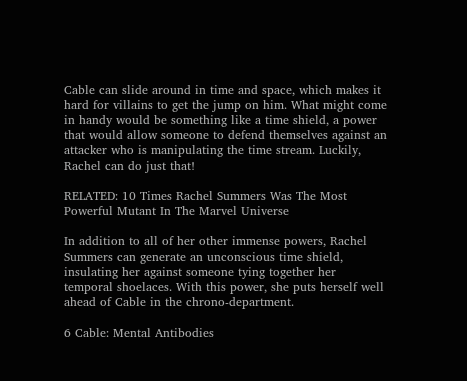Cable can slide around in time and space, which makes it hard for villains to get the jump on him. What might come in handy would be something like a time shield, a power that would allow someone to defend themselves against an attacker who is manipulating the time stream. Luckily, Rachel can do just that!

RELATED: 10 Times Rachel Summers Was The Most Powerful Mutant In The Marvel Universe

In addition to all of her other immense powers, Rachel Summers can generate an unconscious time shield, insulating her against someone tying together her temporal shoelaces. With this power, she puts herself well ahead of Cable in the chrono-department.

6 Cable: Mental Antibodies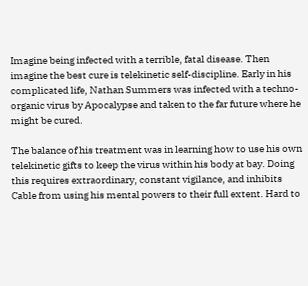Imagine being infected with a terrible, fatal disease. Then imagine the best cure is telekinetic self-discipline. Early in his complicated life, Nathan Summers was infected with a techno-organic virus by Apocalypse and taken to the far future where he might be cured.

The balance of his treatment was in learning how to use his own telekinetic gifts to keep the virus within his body at bay. Doing this requires extraordinary, constant vigilance, and inhibits Cable from using his mental powers to their full extent. Hard to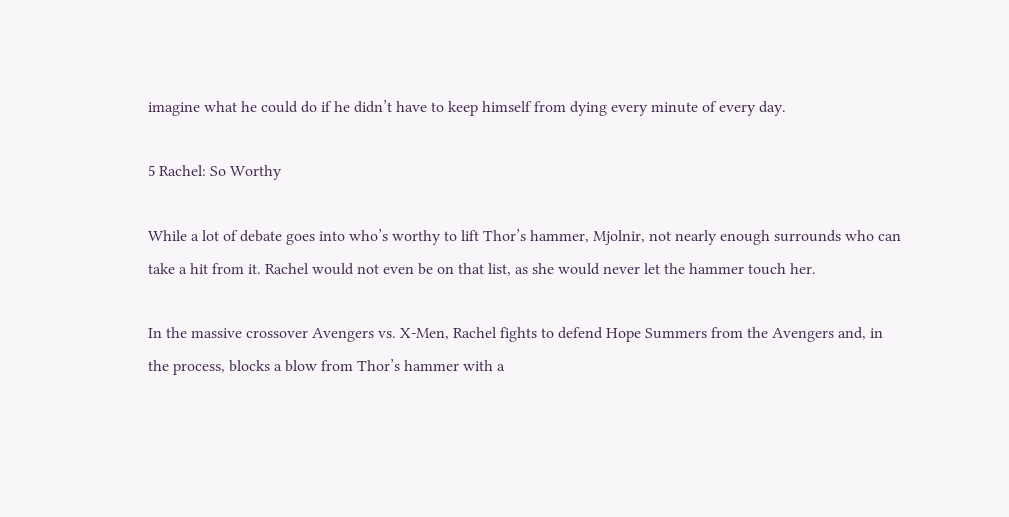imagine what he could do if he didn’t have to keep himself from dying every minute of every day.

5 Rachel: So Worthy

While a lot of debate goes into who’s worthy to lift Thor’s hammer, Mjolnir, not nearly enough surrounds who can take a hit from it. Rachel would not even be on that list, as she would never let the hammer touch her.

In the massive crossover Avengers vs. X-Men, Rachel fights to defend Hope Summers from the Avengers and, in the process, blocks a blow from Thor’s hammer with a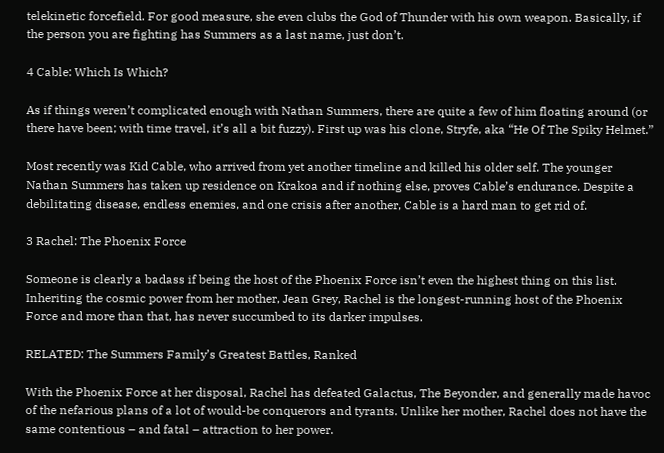telekinetic forcefield. For good measure, she even clubs the God of Thunder with his own weapon. Basically, if the person you are fighting has Summers as a last name, just don’t.

4 Cable: Which Is Which?

As if things weren’t complicated enough with Nathan Summers, there are quite a few of him floating around (or there have been; with time travel, it’s all a bit fuzzy). First up was his clone, Stryfe, aka “He Of The Spiky Helmet.”

Most recently was Kid Cable, who arrived from yet another timeline and killed his older self. The younger Nathan Summers has taken up residence on Krakoa and if nothing else, proves Cable’s endurance. Despite a debilitating disease, endless enemies, and one crisis after another, Cable is a hard man to get rid of.

3 Rachel: The Phoenix Force

Someone is clearly a badass if being the host of the Phoenix Force isn’t even the highest thing on this list. Inheriting the cosmic power from her mother, Jean Grey, Rachel is the longest-running host of the Phoenix Force and more than that, has never succumbed to its darker impulses.

RELATED: The Summers Family’s Greatest Battles, Ranked

With the Phoenix Force at her disposal, Rachel has defeated Galactus, The Beyonder, and generally made havoc of the nefarious plans of a lot of would-be conquerors and tyrants. Unlike her mother, Rachel does not have the same contentious – and fatal – attraction to her power.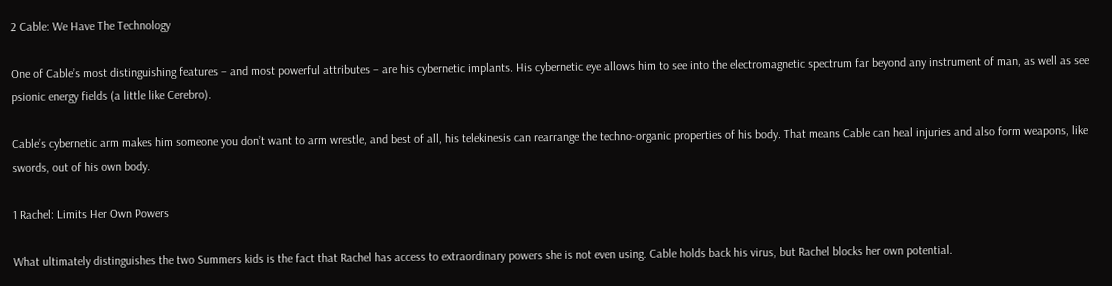2 Cable: We Have The Technology

One of Cable’s most distinguishing features – and most powerful attributes – are his cybernetic implants. His cybernetic eye allows him to see into the electromagnetic spectrum far beyond any instrument of man, as well as see psionic energy fields (a little like Cerebro).

Cable’s cybernetic arm makes him someone you don’t want to arm wrestle, and best of all, his telekinesis can rearrange the techno-organic properties of his body. That means Cable can heal injuries and also form weapons, like swords, out of his own body.

1 Rachel: Limits Her Own Powers

What ultimately distinguishes the two Summers kids is the fact that Rachel has access to extraordinary powers she is not even using. Cable holds back his virus, but Rachel blocks her own potential.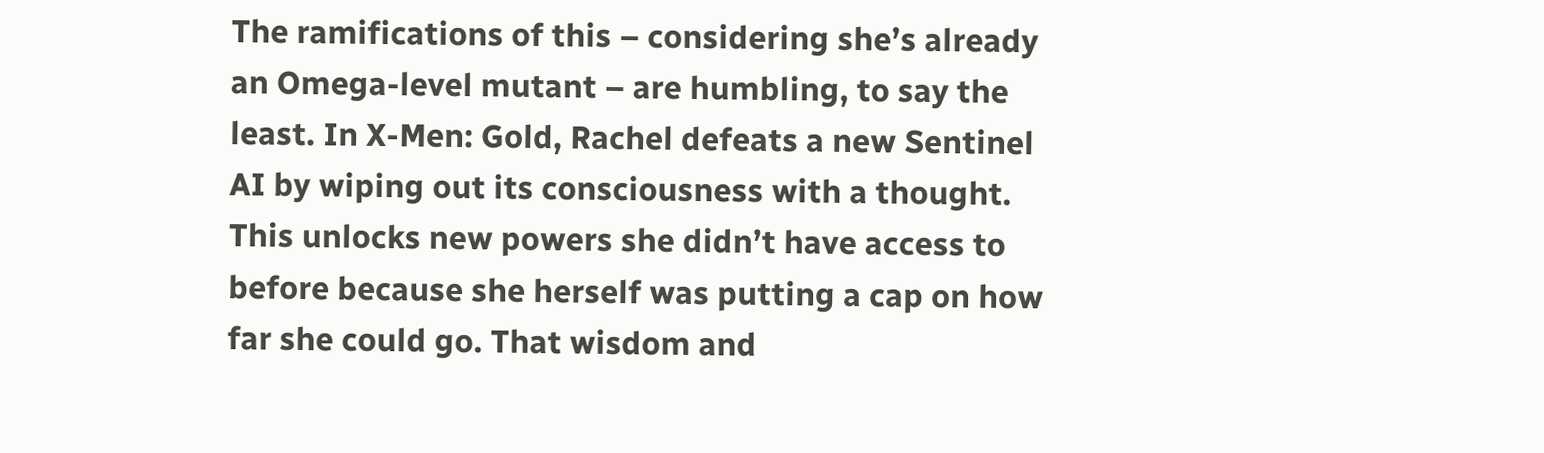The ramifications of this – considering she’s already an Omega-level mutant – are humbling, to say the least. In X-Men: Gold, Rachel defeats a new Sentinel AI by wiping out its consciousness with a thought. This unlocks new powers she didn’t have access to before because she herself was putting a cap on how far she could go. That wisdom and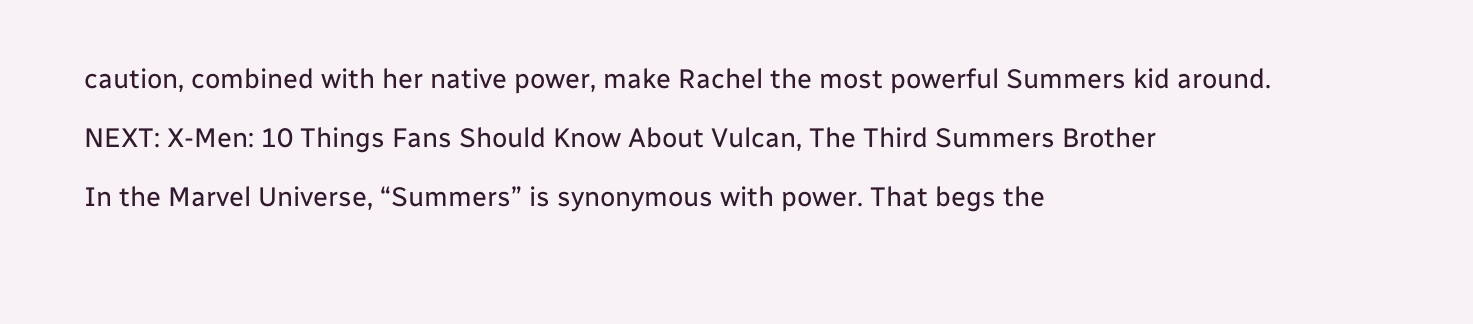caution, combined with her native power, make Rachel the most powerful Summers kid around.

NEXT: X-Men: 10 Things Fans Should Know About Vulcan, The Third Summers Brother

In the Marvel Universe, “Summers” is synonymous with power. That begs the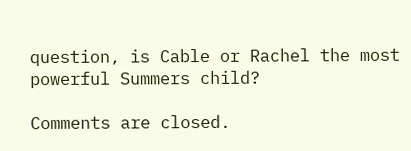question, is Cable or Rachel the most powerful Summers child?

Comments are closed.